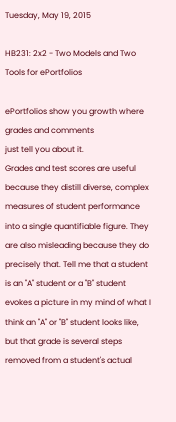Tuesday, May 19, 2015

HB231: 2x2 - Two Models and Two Tools for ePortfolios

ePortfolios show you growth where grades and comments
just tell you about it.
Grades and test scores are useful because they distill diverse, complex measures of student performance into a single quantifiable figure. They are also misleading because they do precisely that. Tell me that a student is an "A" student or a "B" student evokes a picture in my mind of what I think an "A" or "B" student looks like, but that grade is several steps removed from a student's actual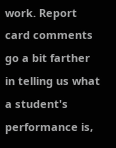work. Report card comments go a bit farther in telling us what a student's performance is,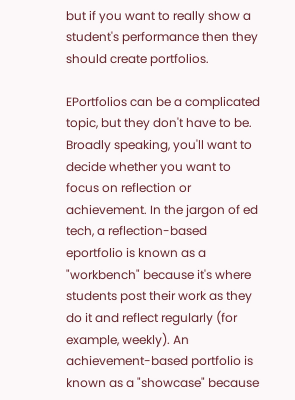but if you want to really show a student's performance then they should create portfolios.

EPortfolios can be a complicated topic, but they don't have to be. Broadly speaking, you'll want to decide whether you want to focus on reflection or achievement. In the jargon of ed tech, a reflection-based eportfolio is known as a "workbench" because it's where students post their work as they do it and reflect regularly (for example, weekly). An achievement-based portfolio is known as a "showcase" because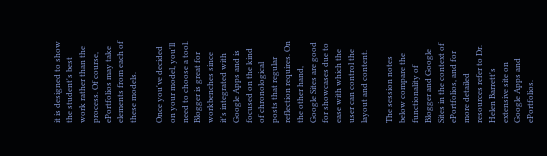it is designed to show the student's best work rather than the process. Of course, ePortfolios may take elements from each of these models.

Once you've decided on your model, you'll need to choose a tool. Blogger is great for workbenches since it's integrated with Google Apps and is focused on the kind of chronological posts that regular reflection requires. On the other hand, Google Sites are good for showcases due to ease with which the user can control the layout and content.

The session notes below compare the functionality of Blogger and Google Sites in the context of ePortfolios, and for more detailed resources refer to Dr. Helen Barrett's extensive site on Google Apps and ePortfolios.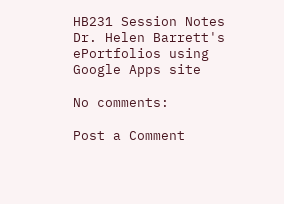HB231 Session Notes
Dr. Helen Barrett's ePortfolios using Google Apps site

No comments:

Post a Comment